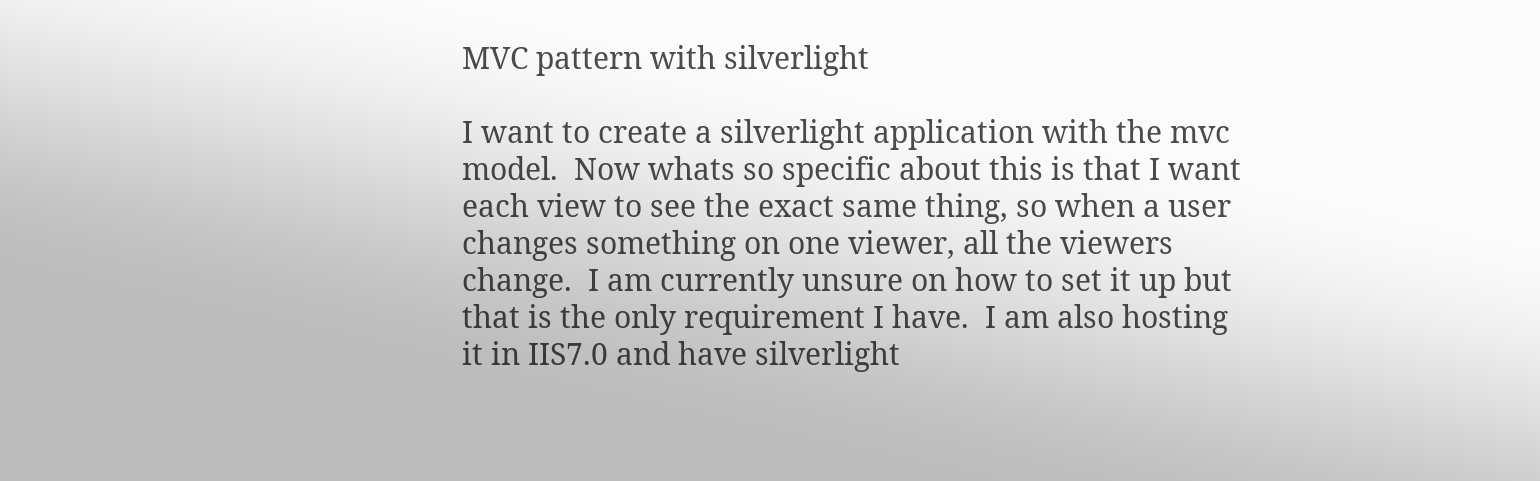MVC pattern with silverlight

I want to create a silverlight application with the mvc model.  Now whats so specific about this is that I want each view to see the exact same thing, so when a user changes something on one viewer, all the viewers change.  I am currently unsure on how to set it up but that is the only requirement I have.  I am also hosting it in IIS7.0 and have silverlight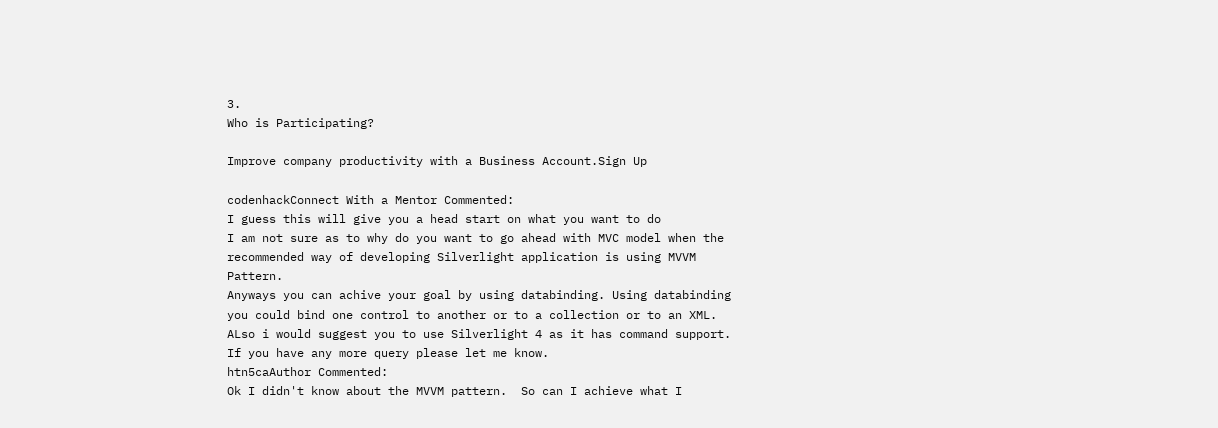3.
Who is Participating?

Improve company productivity with a Business Account.Sign Up

codenhackConnect With a Mentor Commented:
I guess this will give you a head start on what you want to do
I am not sure as to why do you want to go ahead with MVC model when the recommended way of developing Silverlight application is using MVVM Pattern.
Anyways you can achive your goal by using databinding. Using databinding you could bind one control to another or to a collection or to an XML. ALso i would suggest you to use Silverlight 4 as it has command support.
If you have any more query please let me know.
htn5caAuthor Commented:
Ok I didn't know about the MVVM pattern.  So can I achieve what I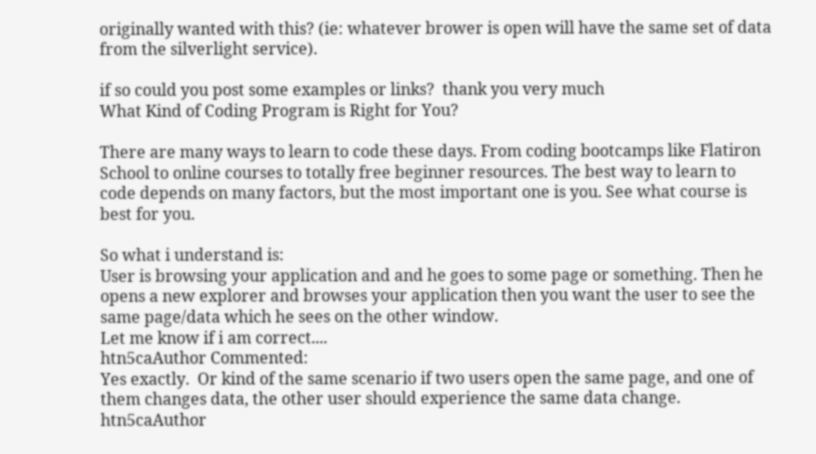originally wanted with this? (ie: whatever brower is open will have the same set of data from the silverlight service).

if so could you post some examples or links?  thank you very much
What Kind of Coding Program is Right for You?

There are many ways to learn to code these days. From coding bootcamps like Flatiron School to online courses to totally free beginner resources. The best way to learn to code depends on many factors, but the most important one is you. See what course is best for you.

So what i understand is:
User is browsing your application and and he goes to some page or something. Then he opens a new explorer and browses your application then you want the user to see the same page/data which he sees on the other window.
Let me know if i am correct....
htn5caAuthor Commented:
Yes exactly.  Or kind of the same scenario if two users open the same page, and one of them changes data, the other user should experience the same data change.
htn5caAuthor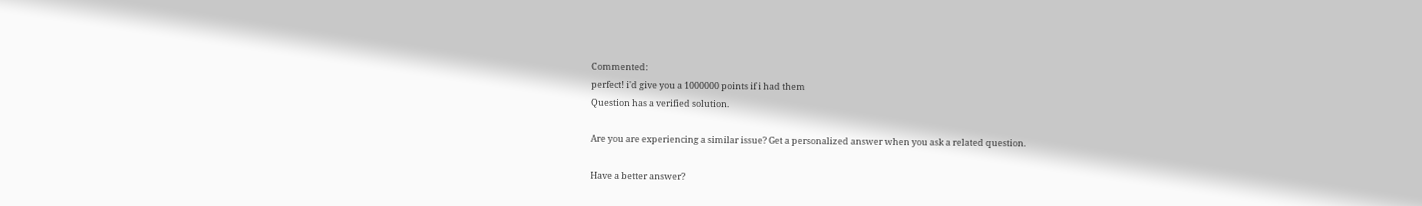Commented:
perfect! i'd give you a 1000000 points if i had them
Question has a verified solution.

Are you are experiencing a similar issue? Get a personalized answer when you ask a related question.

Have a better answer?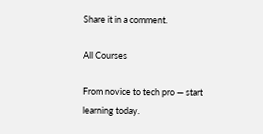Share it in a comment.

All Courses

From novice to tech pro — start learning today.